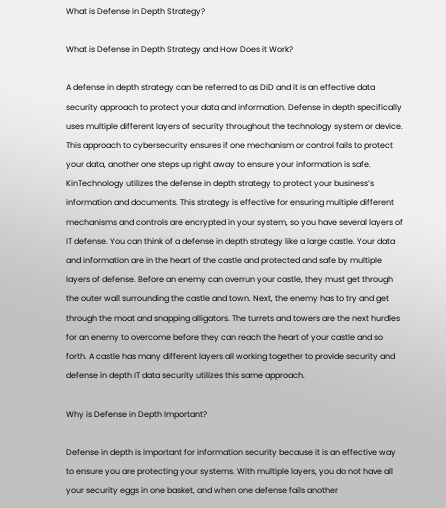What is Defense in Depth Strategy?

What is Defense in Depth Strategy and How Does it Work?

A defense in depth strategy can be referred to as DiD and it is an effective data security approach to protect your data and information. Defense in depth specifically uses multiple different layers of security throughout the technology system or device. This approach to cybersecurity ensures if one mechanism or control fails to protect your data, another one steps up right away to ensure your information is safe. KinTechnology utilizes the defense in depth strategy to protect your business’s information and documents. This strategy is effective for ensuring multiple different mechanisms and controls are encrypted in your system, so you have several layers of IT defense. You can think of a defense in depth strategy like a large castle. Your data and information are in the heart of the castle and protected and safe by multiple layers of defense. Before an enemy can overrun your castle, they must get through the outer wall surrounding the castle and town. Next, the enemy has to try and get through the moat and snapping alligators. The turrets and towers are the next hurdles for an enemy to overcome before they can reach the heart of your castle and so forth. A castle has many different layers all working together to provide security and defense in depth IT data security utilizes this same approach.

Why is Defense in Depth Important?

Defense in depth is important for information security because it is an effective way to ensure you are protecting your systems. With multiple layers, you do not have all your security eggs in one basket, and when one defense fails another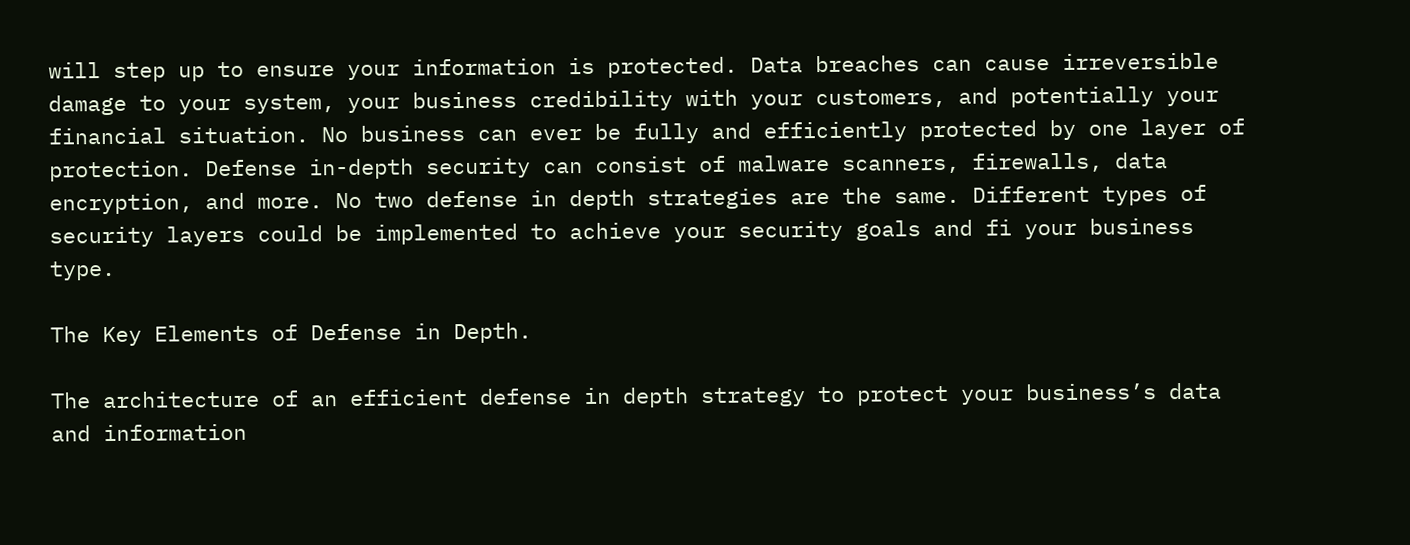will step up to ensure your information is protected. Data breaches can cause irreversible damage to your system, your business credibility with your customers, and potentially your financial situation. No business can ever be fully and efficiently protected by one layer of protection. Defense in-depth security can consist of malware scanners, firewalls, data encryption, and more. No two defense in depth strategies are the same. Different types of security layers could be implemented to achieve your security goals and fi your business type.

The Key Elements of Defense in Depth.

The architecture of an efficient defense in depth strategy to protect your business’s data and information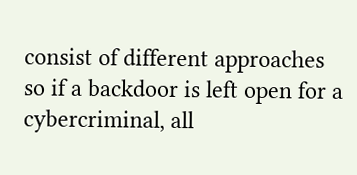consist of different approaches so if a backdoor is left open for a cybercriminal, all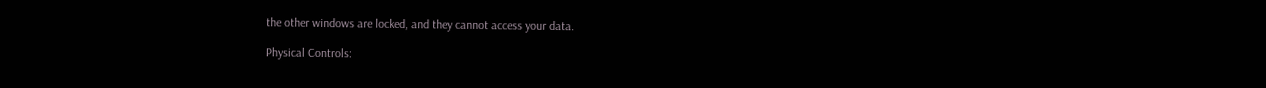the other windows are locked, and they cannot access your data.

Physical Controls: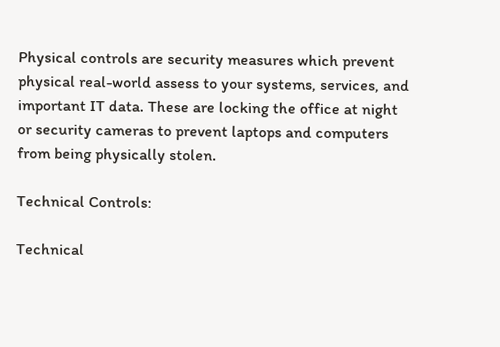Physical controls are security measures which prevent physical real-world assess to your systems, services, and important IT data. These are locking the office at night or security cameras to prevent laptops and computers from being physically stolen.

Technical Controls:

Technical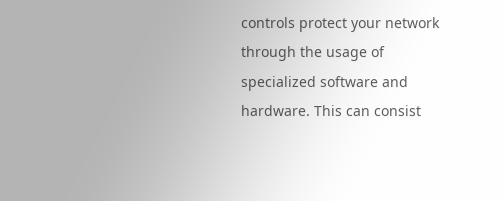controls protect your network through the usage of specialized software and hardware. This can consist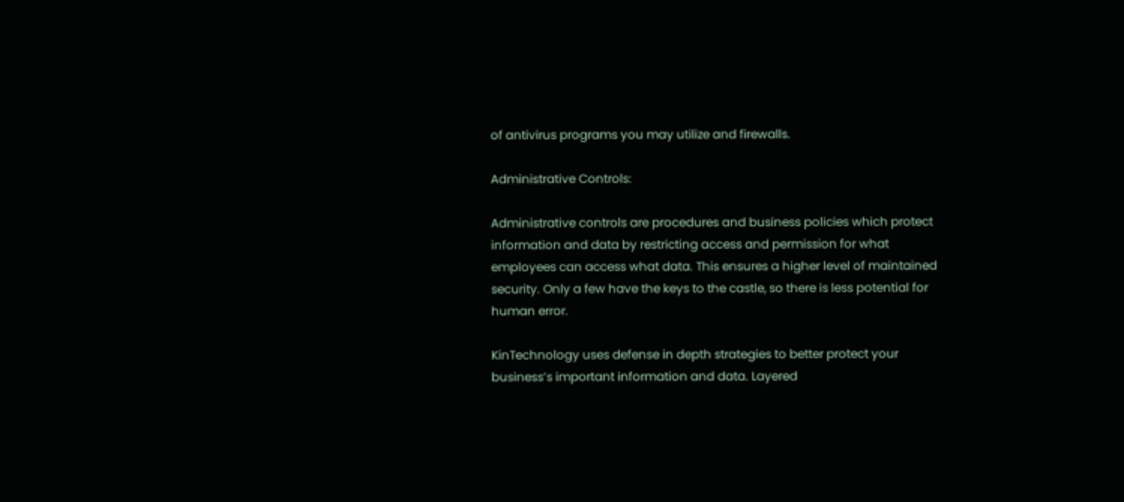of antivirus programs you may utilize and firewalls.

Administrative Controls:

Administrative controls are procedures and business policies which protect information and data by restricting access and permission for what employees can access what data. This ensures a higher level of maintained security. Only a few have the keys to the castle, so there is less potential for human error.

KinTechnology uses defense in depth strategies to better protect your business’s important information and data. Layered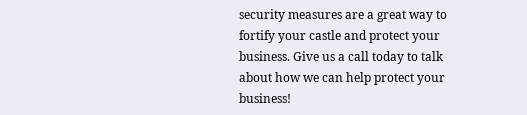security measures are a great way to fortify your castle and protect your business. Give us a call today to talk about how we can help protect your business!